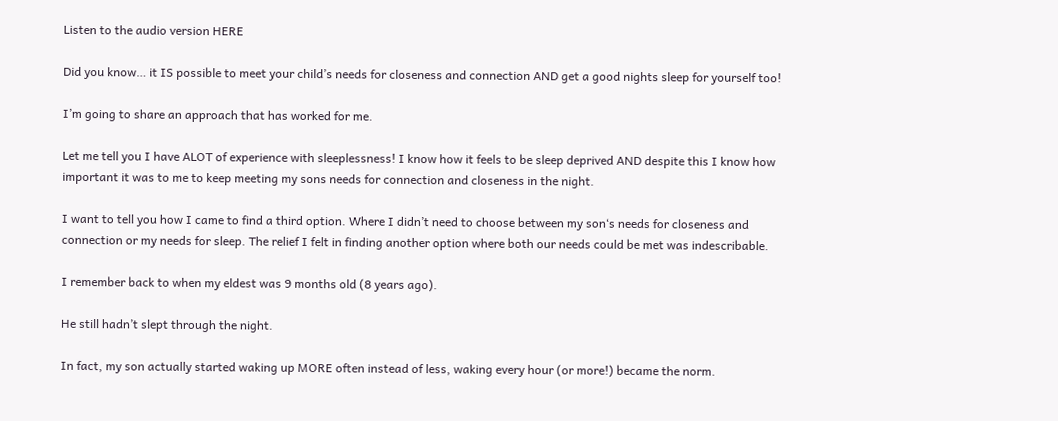Listen to the audio version HERE

Did you know… it IS possible to meet your child’s needs for closeness and connection AND get a good nights sleep for yourself too!

I’m going to share an approach that has worked for me.

Let me tell you I have ALOT of experience with sleeplessness! I know how it feels to be sleep deprived AND despite this I know how important it was to me to keep meeting my sons needs for connection and closeness in the night.

I want to tell you how I came to find a third option. Where I didn’t need to choose between my son‘s needs for closeness and connection or my needs for sleep. The relief I felt in finding another option where both our needs could be met was indescribable.

I remember back to when my eldest was 9 months old (8 years ago).

He still hadn’t slept through the night.

In fact, my son actually started waking up MORE often instead of less, waking every hour (or more!) became the norm.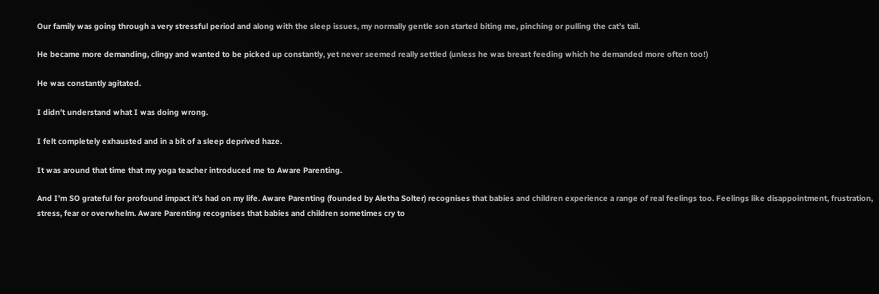Our family was going through a very stressful period and along with the sleep issues, my normally gentle son started biting me, pinching or pulling the cat’s tail.

He became more demanding, clingy and wanted to be picked up constantly, yet never seemed really settled (unless he was breast feeding which he demanded more often too!)

He was constantly agitated.

I didn’t understand what I was doing wrong.

I felt completely exhausted and in a bit of a sleep deprived haze.

It was around that time that my yoga teacher introduced me to Aware Parenting.

And I’m SO grateful for profound impact it’s had on my life. Aware Parenting (founded by Aletha Solter) recognises that babies and children experience a range of real feelings too. Feelings like disappointment, frustration, stress, fear or overwhelm. Aware Parenting recognises that babies and children sometimes cry to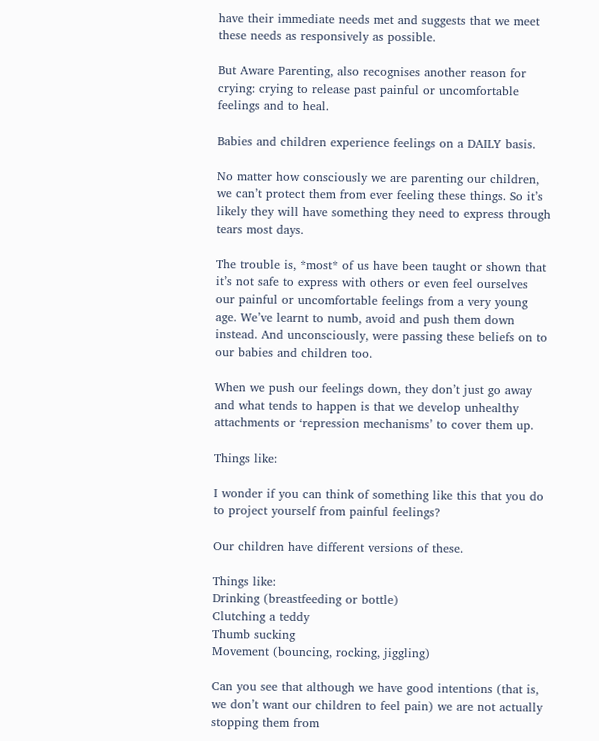have their immediate needs met and suggests that we meet these needs as responsively as possible.

But Aware Parenting, also recognises another reason for crying: crying to release past painful or uncomfortable feelings and to heal.

Babies and children experience feelings on a DAILY basis.

No matter how consciously we are parenting our children, we can’t protect them from ever feeling these things. So it’s likely they will have something they need to express through tears most days.

The trouble is, *most* of us have been taught or shown that it’s not safe to express with others or even feel ourselves our painful or uncomfortable feelings from a very young age. We’ve learnt to numb, avoid and push them down instead. And unconsciously, were passing these beliefs on to our babies and children too.

When we push our feelings down, they don’t just go away and what tends to happen is that we develop unhealthy attachments or ‘repression mechanisms’ to cover them up.

Things like:

I wonder if you can think of something like this that you do to project yourself from painful feelings?

Our children have different versions of these.

Things like:
Drinking (breastfeeding or bottle)
Clutching a teddy
Thumb sucking
Movement (bouncing, rocking, jiggling)

Can you see that although we have good intentions (that is, we don’t want our children to feel pain) we are not actually stopping them from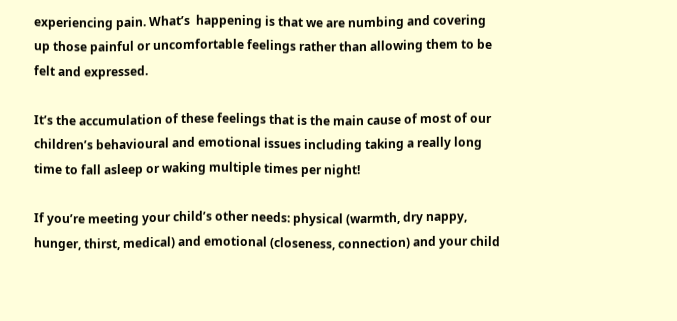experiencing pain. What’s  happening is that we are numbing and covering up those painful or uncomfortable feelings rather than allowing them to be felt and expressed.

It’s the accumulation of these feelings that is the main cause of most of our children’s behavioural and emotional issues including taking a really long time to fall asleep or waking multiple times per night!

If you’re meeting your child’s other needs: physical (warmth, dry nappy, hunger, thirst, medical) and emotional (closeness, connection) and your child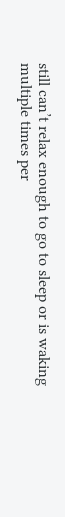still can’t relax enough to go to sleep or is waking multiple times per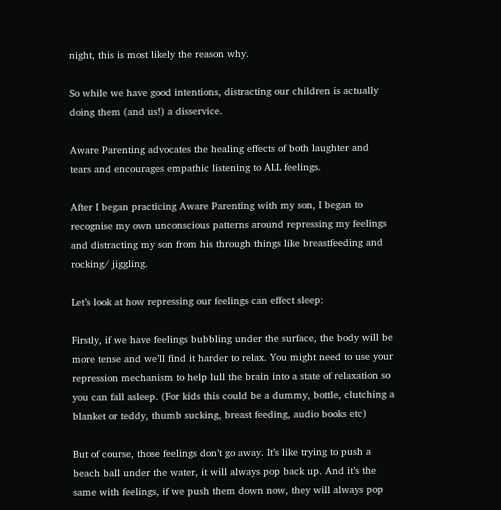night, this is most likely the reason why.

So while we have good intentions, distracting our children is actually doing them (and us!) a disservice.

Aware Parenting advocates the healing effects of both laughter and tears and encourages empathic listening to ALL feelings.

After I began practicing Aware Parenting with my son, I began to recognise my own unconscious patterns around repressing my feelings and distracting my son from his through things like breastfeeding and rocking/ jiggling.

Let’s look at how repressing our feelings can effect sleep:

Firstly, if we have feelings bubbling under the surface, the body will be more tense and we’ll find it harder to relax. You might need to use your repression mechanism to help lull the brain into a state of relaxation so you can fall asleep. (For kids this could be a dummy, bottle, clutching a blanket or teddy, thumb sucking, breast feeding, audio books etc)

But of course, those feelings don’t go away. It’s like trying to push a beach ball under the water, it will always pop back up. And it’s the same with feelings, if we push them down now, they will always pop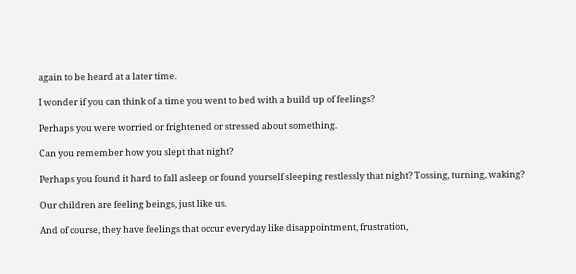again to be heard at a later time.

I wonder if you can think of a time you went to bed with a build up of feelings?

Perhaps you were worried or frightened or stressed about something.

Can you remember how you slept that night?

Perhaps you found it hard to fall asleep or found yourself sleeping restlessly that night? Tossing, turning, waking?

Our children are feeling beings, just like us.

And of course, they have feelings that occur everyday like disappointment, frustration,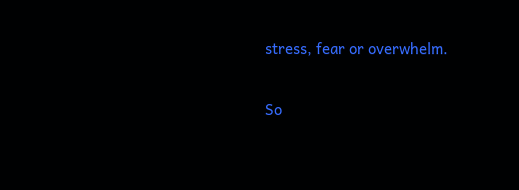stress, fear or overwhelm.

So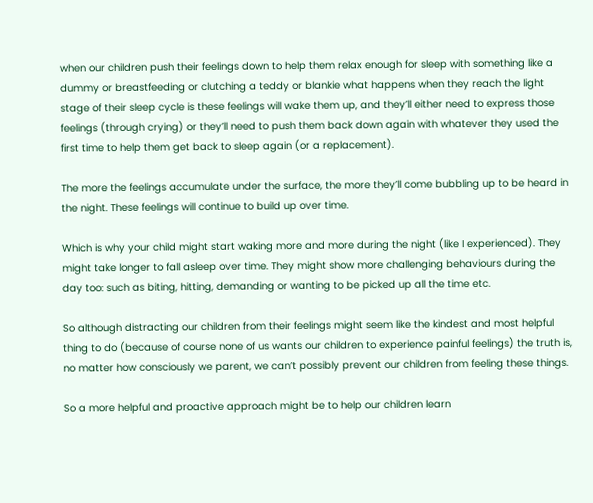when our children push their feelings down to help them relax enough for sleep with something like a dummy or breastfeeding or clutching a teddy or blankie what happens when they reach the light stage of their sleep cycle is these feelings will wake them up, and they’ll either need to express those feelings (through crying) or they’ll need to push them back down again with whatever they used the first time to help them get back to sleep again (or a replacement).

The more the feelings accumulate under the surface, the more they’ll come bubbling up to be heard in the night. These feelings will continue to build up over time.

Which is why your child might start waking more and more during the night (like I experienced). They might take longer to fall asleep over time. They might show more challenging behaviours during the day too: such as biting, hitting, demanding or wanting to be picked up all the time etc.

So although distracting our children from their feelings might seem like the kindest and most helpful thing to do (because of course none of us wants our children to experience painful feelings) the truth is, no matter how consciously we parent, we can’t possibly prevent our children from feeling these things.

So a more helpful and proactive approach might be to help our children learn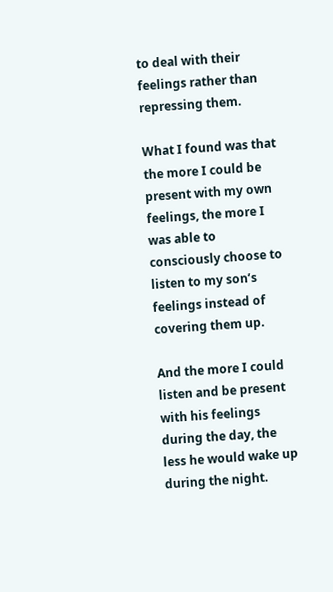to deal with their feelings rather than repressing them.

What I found was that the more I could be present with my own feelings, the more I was able to consciously choose to listen to my son’s feelings instead of covering them up.

And the more I could listen and be present with his feelings during the day, the less he would wake up during the night.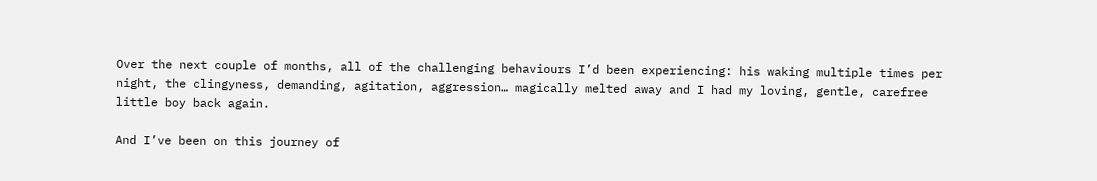Over the next couple of months, all of the challenging behaviours I’d been experiencing: his waking multiple times per night, the clingyness, demanding, agitation, aggression… magically melted away and I had my loving, gentle, carefree little boy back again.

And I’ve been on this journey of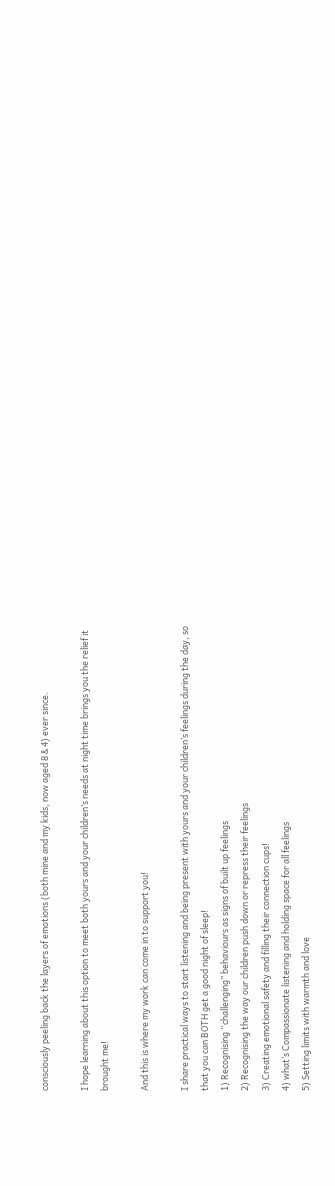consciously peeling back the layers of emotions (both mine and my kids, now aged 8 & 4) ever since.

I hope learning about this option to meet both yours and your children’s needs at night time brings you the relief it brought me!

And this is where my work can come in to support you!

I share practical ways to start listening and being present with yours and your children’s feelings during the day, so that you can BOTH get a good night of sleep!
1) Recognising “challenging” behaviours as signs of built up feelings
2) Recognising the way our children push down or repress their feelings
3) Creating emotional safety and filling their connection cups!
4) what’s Compassionate listening and holding space for all feelings
5) Setting limits with warmth and love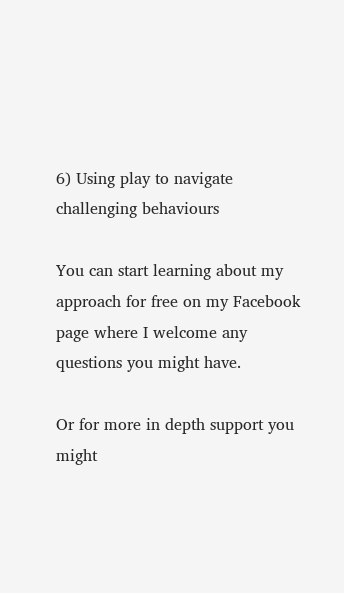6) Using play to navigate challenging behaviours

You can start learning about my approach for free on my Facebook page where I welcome any questions you might have.

Or for more in depth support you might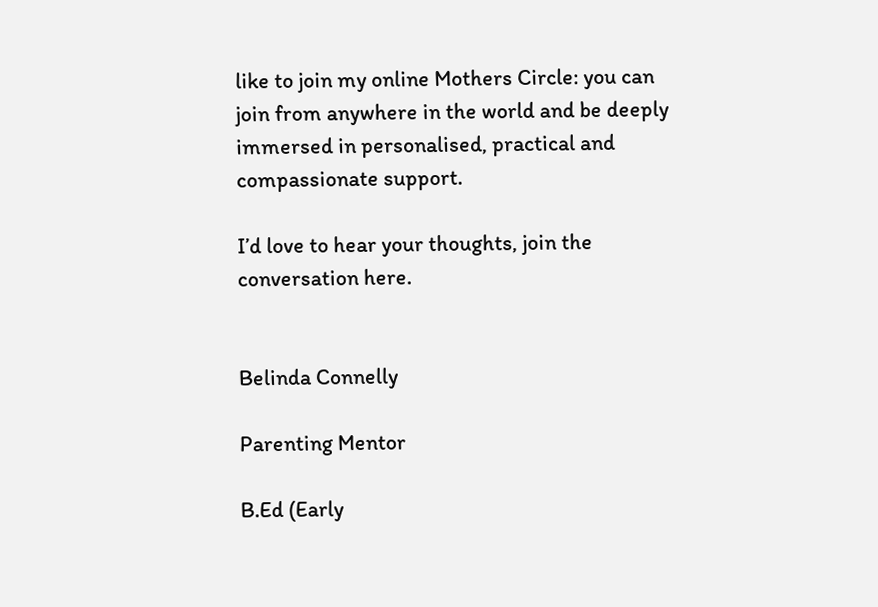like to join my online Mothers Circle: you can join from anywhere in the world and be deeply immersed in personalised, practical and compassionate support.

I’d love to hear your thoughts, join the conversation here.


Belinda Connelly

Parenting Mentor

B.Ed (Early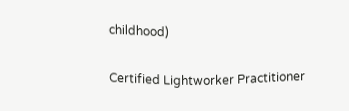childhood)

Certified Lightworker Practitioner